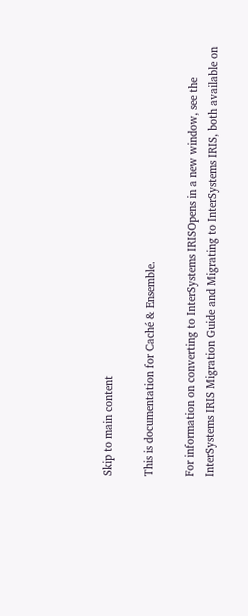Skip to main content

This is documentation for Caché & Ensemble.

For information on converting to InterSystems IRISOpens in a new window, see the InterSystems IRIS Migration Guide and Migrating to InterSystems IRIS, both available on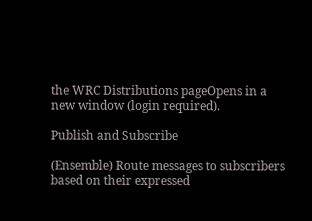the WRC Distributions pageOpens in a new window (login required).

Publish and Subscribe

(Ensemble) Route messages to subscribers based on their expressed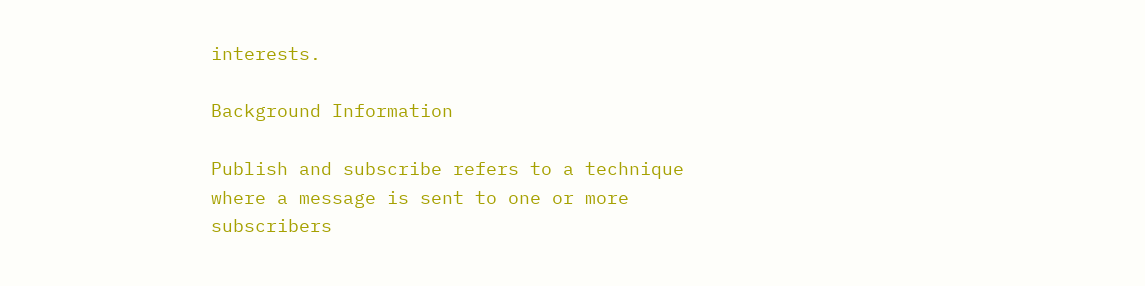interests.

Background Information

Publish and subscribe refers to a technique where a message is sent to one or more subscribers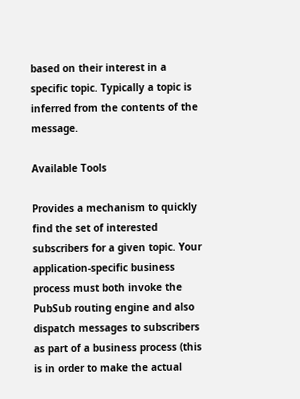based on their interest in a specific topic. Typically a topic is inferred from the contents of the message.

Available Tools

Provides a mechanism to quickly find the set of interested subscribers for a given topic. Your application-specific business process must both invoke the PubSub routing engine and also dispatch messages to subscribers as part of a business process (this is in order to make the actual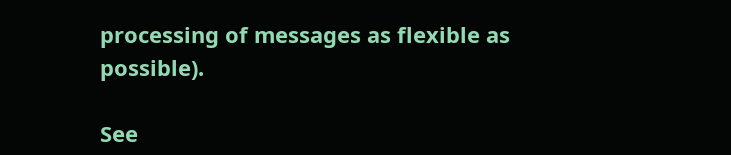processing of messages as flexible as possible).

See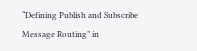“Defining Publish and Subscribe Message Routing” in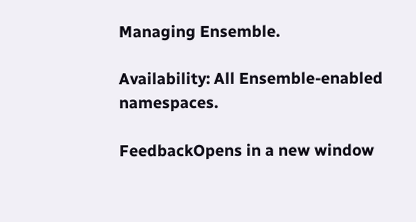Managing Ensemble.

Availability: All Ensemble-enabled namespaces.

FeedbackOpens in a new window